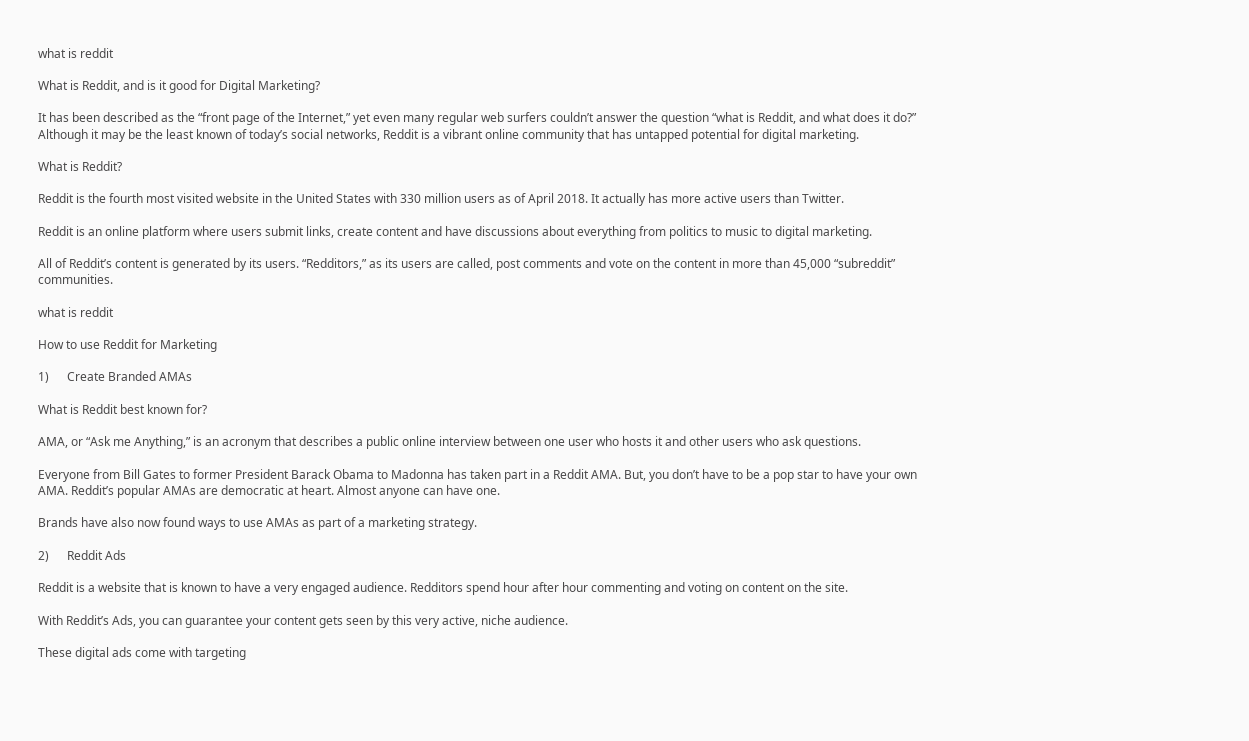what is reddit

What is Reddit, and is it good for Digital Marketing?

It has been described as the “front page of the Internet,” yet even many regular web surfers couldn’t answer the question “what is Reddit, and what does it do?” Although it may be the least known of today’s social networks, Reddit is a vibrant online community that has untapped potential for digital marketing.

What is Reddit?

Reddit is the fourth most visited website in the United States with 330 million users as of April 2018. It actually has more active users than Twitter.

Reddit is an online platform where users submit links, create content and have discussions about everything from politics to music to digital marketing.

All of Reddit’s content is generated by its users. “Redditors,” as its users are called, post comments and vote on the content in more than 45,000 “subreddit” communities.

what is reddit

How to use Reddit for Marketing

1)      Create Branded AMAs

What is Reddit best known for?

AMA, or “Ask me Anything,” is an acronym that describes a public online interview between one user who hosts it and other users who ask questions.

Everyone from Bill Gates to former President Barack Obama to Madonna has taken part in a Reddit AMA. But, you don’t have to be a pop star to have your own AMA. Reddit’s popular AMAs are democratic at heart. Almost anyone can have one.

Brands have also now found ways to use AMAs as part of a marketing strategy.

2)      Reddit Ads

Reddit is a website that is known to have a very engaged audience. Redditors spend hour after hour commenting and voting on content on the site.

With Reddit’s Ads, you can guarantee your content gets seen by this very active, niche audience.

These digital ads come with targeting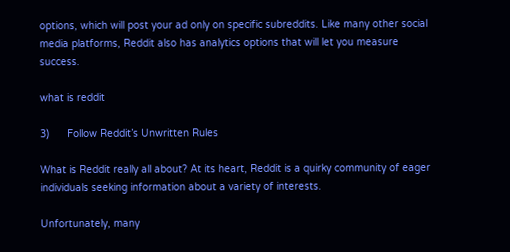options, which will post your ad only on specific subreddits. Like many other social media platforms, Reddit also has analytics options that will let you measure success.

what is reddit

3)      Follow Reddit’s Unwritten Rules

What is Reddit really all about? At its heart, Reddit is a quirky community of eager individuals seeking information about a variety of interests.

Unfortunately, many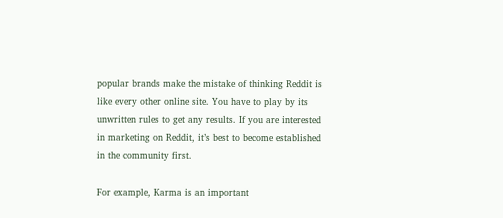popular brands make the mistake of thinking Reddit is like every other online site. You have to play by its unwritten rules to get any results. If you are interested in marketing on Reddit, it’s best to become established in the community first.

For example, Karma is an important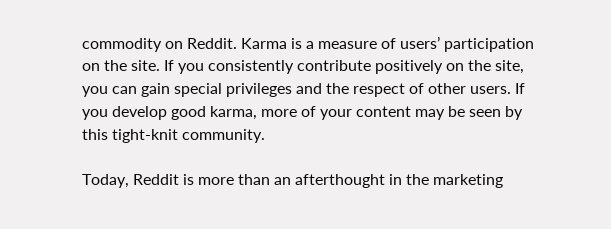commodity on Reddit. Karma is a measure of users’ participation on the site. If you consistently contribute positively on the site, you can gain special privileges and the respect of other users. If you develop good karma, more of your content may be seen by this tight-knit community.

Today, Reddit is more than an afterthought in the marketing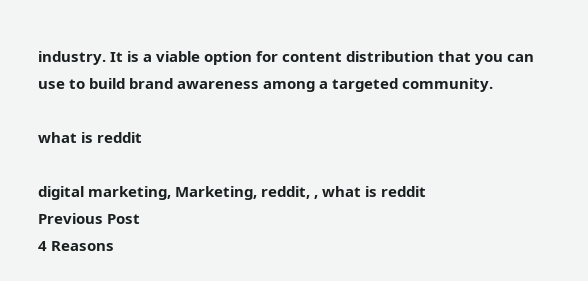industry. It is a viable option for content distribution that you can use to build brand awareness among a targeted community.

what is reddit

digital marketing, Marketing, reddit, , what is reddit
Previous Post
4 Reasons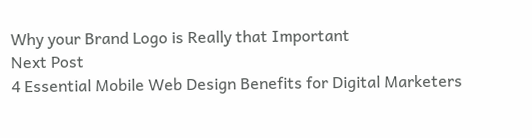Why your Brand Logo is Really that Important
Next Post
4 Essential Mobile Web Design Benefits for Digital Marketers